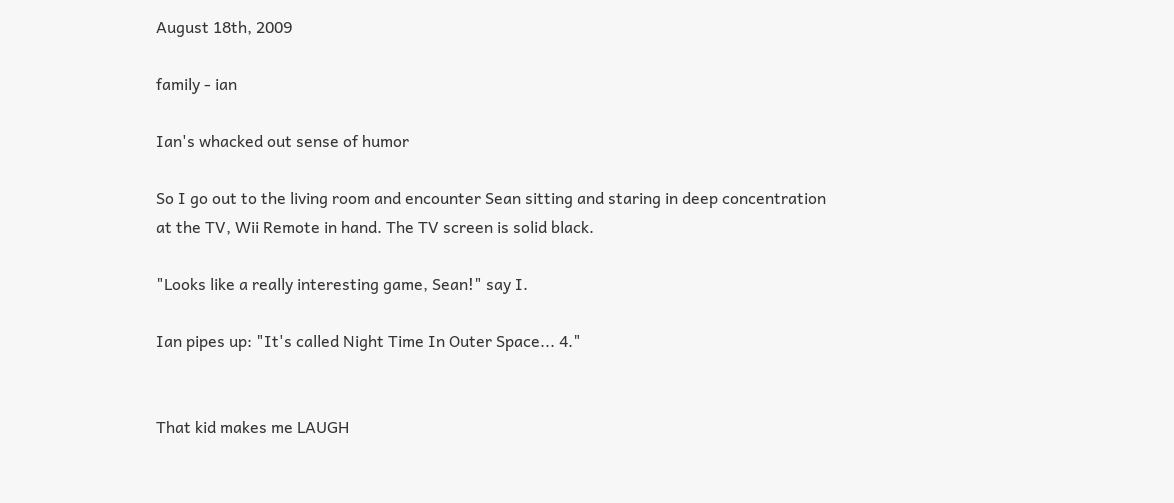August 18th, 2009

family - ian

Ian's whacked out sense of humor

So I go out to the living room and encounter Sean sitting and staring in deep concentration at the TV, Wii Remote in hand. The TV screen is solid black.

"Looks like a really interesting game, Sean!" say I.

Ian pipes up: "It's called Night Time In Outer Space... 4."


That kid makes me LAUGH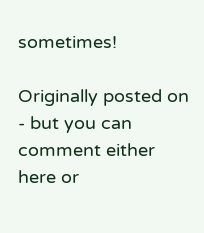sometimes!

Originally posted on - but you can comment either here or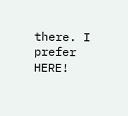there. I prefer HERE!